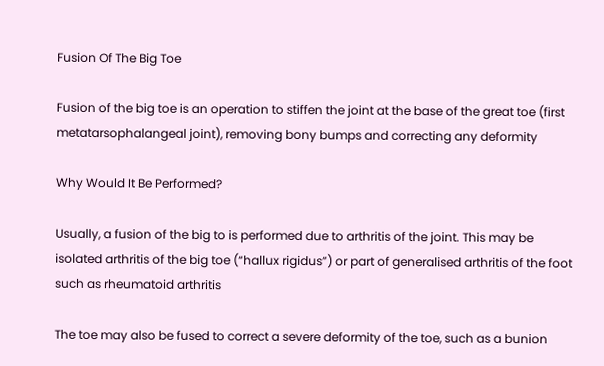Fusion Of The Big Toe

Fusion of the big toe is an operation to stiffen the joint at the base of the great toe (first metatarsophalangeal joint), removing bony bumps and correcting any deformity

Why Would It Be Performed?

Usually, a fusion of the big to is performed due to arthritis of the joint. This may be isolated arthritis of the big toe (“hallux rigidus”) or part of generalised arthritis of the foot such as rheumatoid arthritis

The toe may also be fused to correct a severe deformity of the toe, such as a bunion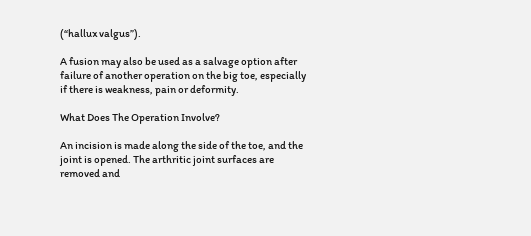(“hallux valgus”).

A fusion may also be used as a salvage option after failure of another operation on the big toe, especially if there is weakness, pain or deformity.

What Does The Operation Involve?

An incision is made along the side of the toe, and the joint is opened. The arthritic joint surfaces are removed and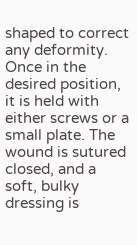shaped to correct any deformity. Once in the desired position, it is held with either screws or a small plate. The wound is sutured closed, and a soft, bulky dressing is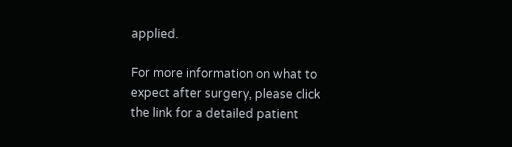applied.

For more information on what to expect after surgery, please click the link for a detailed patient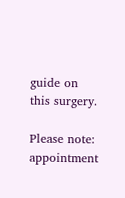guide on this surgery.

Please note: appointment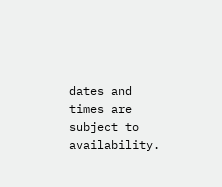dates and times are subject to availability.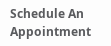Schedule An Appointment